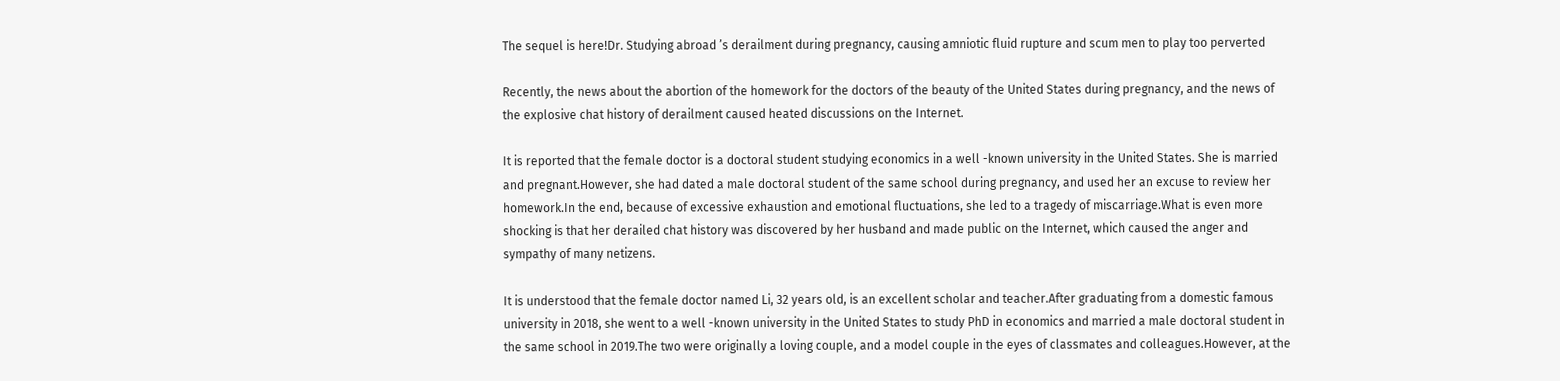The sequel is here!Dr. Studying abroad ’s derailment during pregnancy, causing amniotic fluid rupture and scum men to play too perverted

Recently, the news about the abortion of the homework for the doctors of the beauty of the United States during pregnancy, and the news of the explosive chat history of derailment caused heated discussions on the Internet.

It is reported that the female doctor is a doctoral student studying economics in a well -known university in the United States. She is married and pregnant.However, she had dated a male doctoral student of the same school during pregnancy, and used her an excuse to review her homework.In the end, because of excessive exhaustion and emotional fluctuations, she led to a tragedy of miscarriage.What is even more shocking is that her derailed chat history was discovered by her husband and made public on the Internet, which caused the anger and sympathy of many netizens.

It is understood that the female doctor named Li, 32 years old, is an excellent scholar and teacher.After graduating from a domestic famous university in 2018, she went to a well -known university in the United States to study PhD in economics and married a male doctoral student in the same school in 2019.The two were originally a loving couple, and a model couple in the eyes of classmates and colleagues.However, at the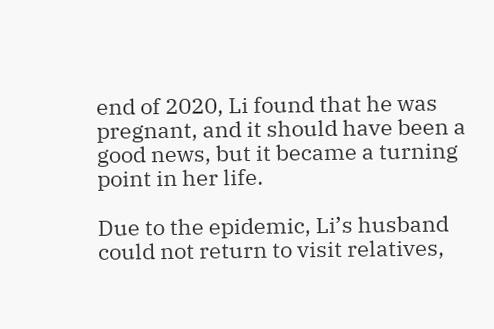end of 2020, Li found that he was pregnant, and it should have been a good news, but it became a turning point in her life.

Due to the epidemic, Li’s husband could not return to visit relatives,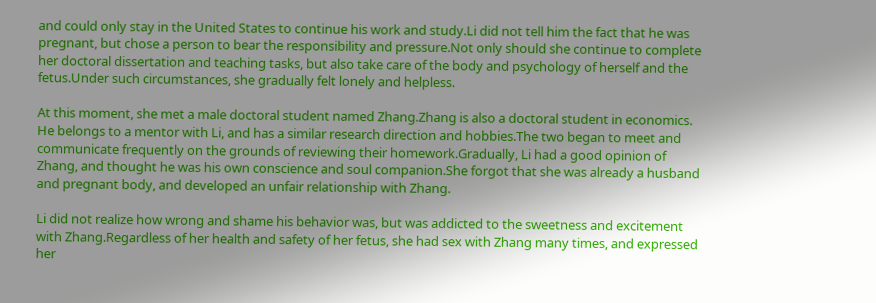and could only stay in the United States to continue his work and study.Li did not tell him the fact that he was pregnant, but chose a person to bear the responsibility and pressure.Not only should she continue to complete her doctoral dissertation and teaching tasks, but also take care of the body and psychology of herself and the fetus.Under such circumstances, she gradually felt lonely and helpless.

At this moment, she met a male doctoral student named Zhang.Zhang is also a doctoral student in economics. He belongs to a mentor with Li, and has a similar research direction and hobbies.The two began to meet and communicate frequently on the grounds of reviewing their homework.Gradually, Li had a good opinion of Zhang, and thought he was his own conscience and soul companion.She forgot that she was already a husband and pregnant body, and developed an unfair relationship with Zhang.

Li did not realize how wrong and shame his behavior was, but was addicted to the sweetness and excitement with Zhang.Regardless of her health and safety of her fetus, she had sex with Zhang many times, and expressed her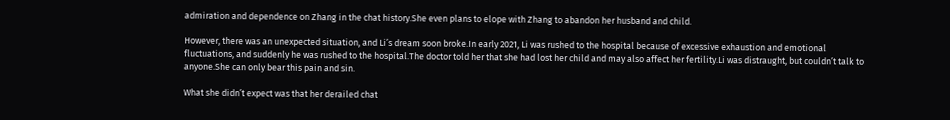admiration and dependence on Zhang in the chat history.She even plans to elope with Zhang to abandon her husband and child.

However, there was an unexpected situation, and Li’s dream soon broke.In early 2021, Li was rushed to the hospital because of excessive exhaustion and emotional fluctuations, and suddenly he was rushed to the hospital.The doctor told her that she had lost her child and may also affect her fertility.Li was distraught, but couldn’t talk to anyone.She can only bear this pain and sin.

What she didn’t expect was that her derailed chat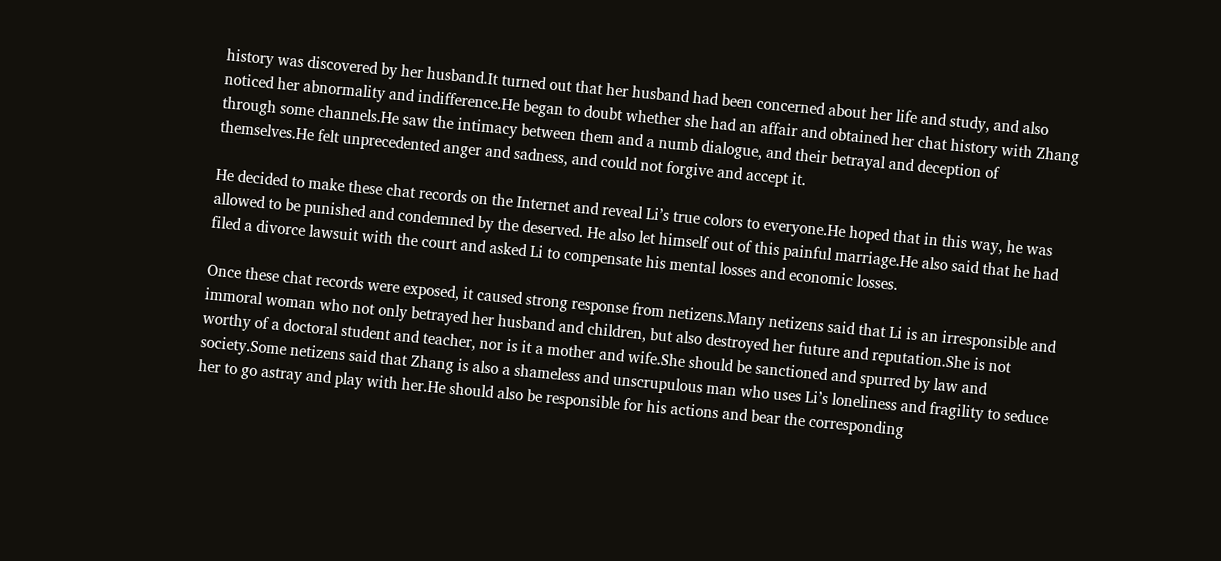history was discovered by her husband.It turned out that her husband had been concerned about her life and study, and also noticed her abnormality and indifference.He began to doubt whether she had an affair and obtained her chat history with Zhang through some channels.He saw the intimacy between them and a numb dialogue, and their betrayal and deception of themselves.He felt unprecedented anger and sadness, and could not forgive and accept it.

He decided to make these chat records on the Internet and reveal Li’s true colors to everyone.He hoped that in this way, he was allowed to be punished and condemned by the deserved. He also let himself out of this painful marriage.He also said that he had filed a divorce lawsuit with the court and asked Li to compensate his mental losses and economic losses.

Once these chat records were exposed, it caused strong response from netizens.Many netizens said that Li is an irresponsible and immoral woman who not only betrayed her husband and children, but also destroyed her future and reputation.She is not worthy of a doctoral student and teacher, nor is it a mother and wife.She should be sanctioned and spurred by law and society.Some netizens said that Zhang is also a shameless and unscrupulous man who uses Li’s loneliness and fragility to seduce her to go astray and play with her.He should also be responsible for his actions and bear the corresponding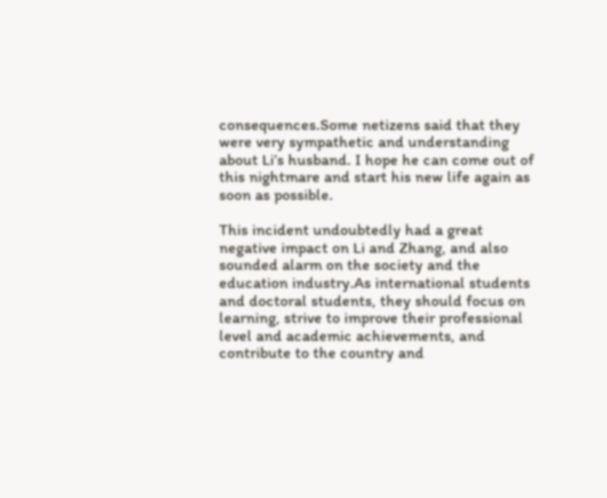consequences.Some netizens said that they were very sympathetic and understanding about Li’s husband. I hope he can come out of this nightmare and start his new life again as soon as possible.

This incident undoubtedly had a great negative impact on Li and Zhang, and also sounded alarm on the society and the education industry.As international students and doctoral students, they should focus on learning, strive to improve their professional level and academic achievements, and contribute to the country and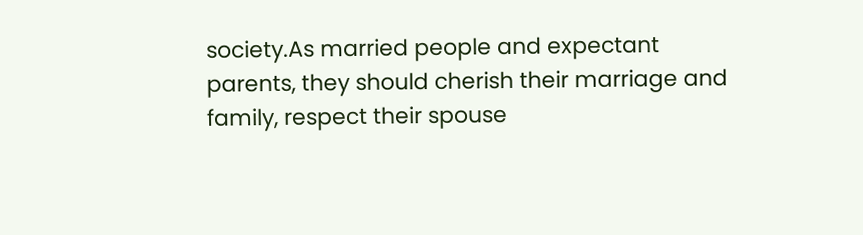society.As married people and expectant parents, they should cherish their marriage and family, respect their spouse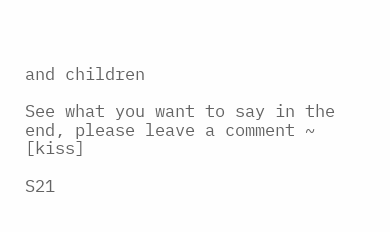and children

See what you want to say in the end, please leave a comment ~ [kiss]

S21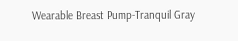Wearable Breast Pump-Tranquil Gray